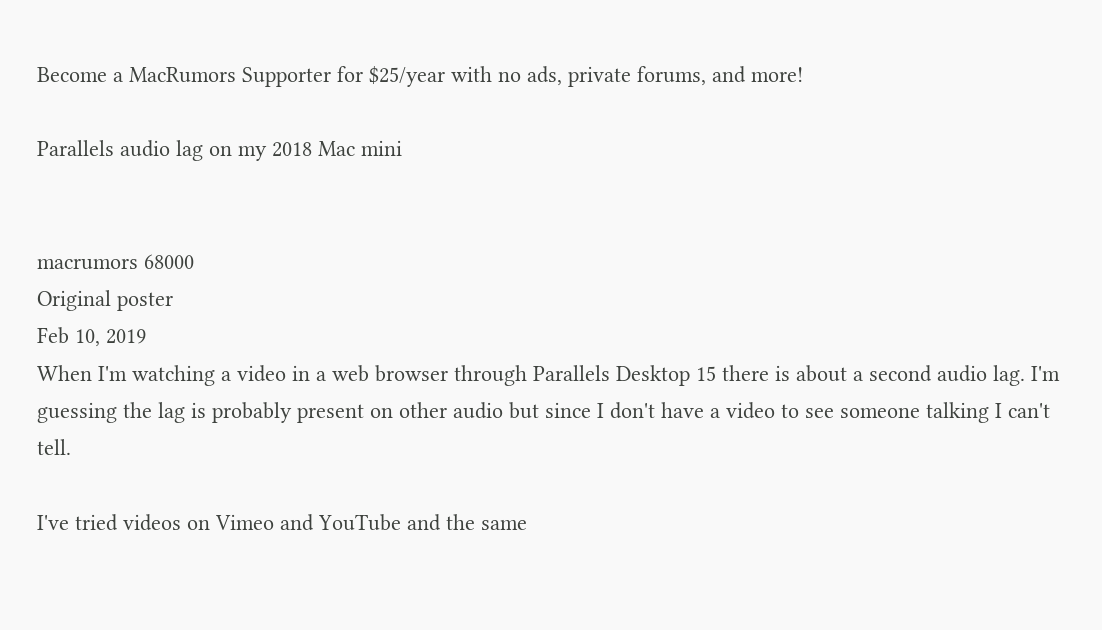Become a MacRumors Supporter for $25/year with no ads, private forums, and more!

Parallels audio lag on my 2018 Mac mini


macrumors 68000
Original poster
Feb 10, 2019
When I'm watching a video in a web browser through Parallels Desktop 15 there is about a second audio lag. I'm guessing the lag is probably present on other audio but since I don't have a video to see someone talking I can't tell.

I've tried videos on Vimeo and YouTube and the same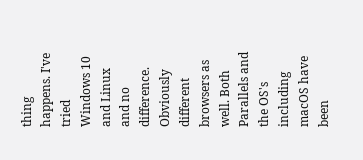thing happens. I've tried Windows 10 and Linux and no difference. Obviously different browsers as well. Both Parallels and the OS's including macOS have been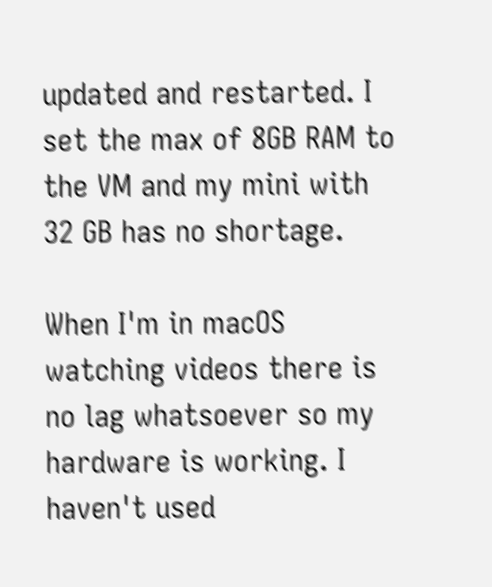updated and restarted. I set the max of 8GB RAM to the VM and my mini with 32 GB has no shortage.

When I'm in macOS watching videos there is no lag whatsoever so my hardware is working. I haven't used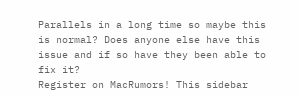Parallels in a long time so maybe this is normal? Does anyone else have this issue and if so have they been able to fix it?
Register on MacRumors! This sidebar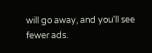will go away, and you'll see fewer ads.